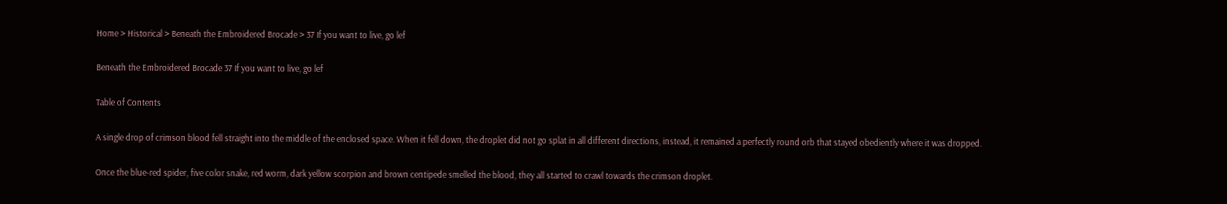Home > Historical > Beneath the Embroidered Brocade > 37 If you want to live, go lef

Beneath the Embroidered Brocade 37 If you want to live, go lef

Table of Contents

A single drop of crimson blood fell straight into the middle of the enclosed space. When it fell down, the droplet did not go splat in all different directions, instead, it remained a perfectly round orb that stayed obediently where it was dropped.

Once the blue-red spider, five color snake, red worm, dark yellow scorpion and brown centipede smelled the blood, they all started to crawl towards the crimson droplet.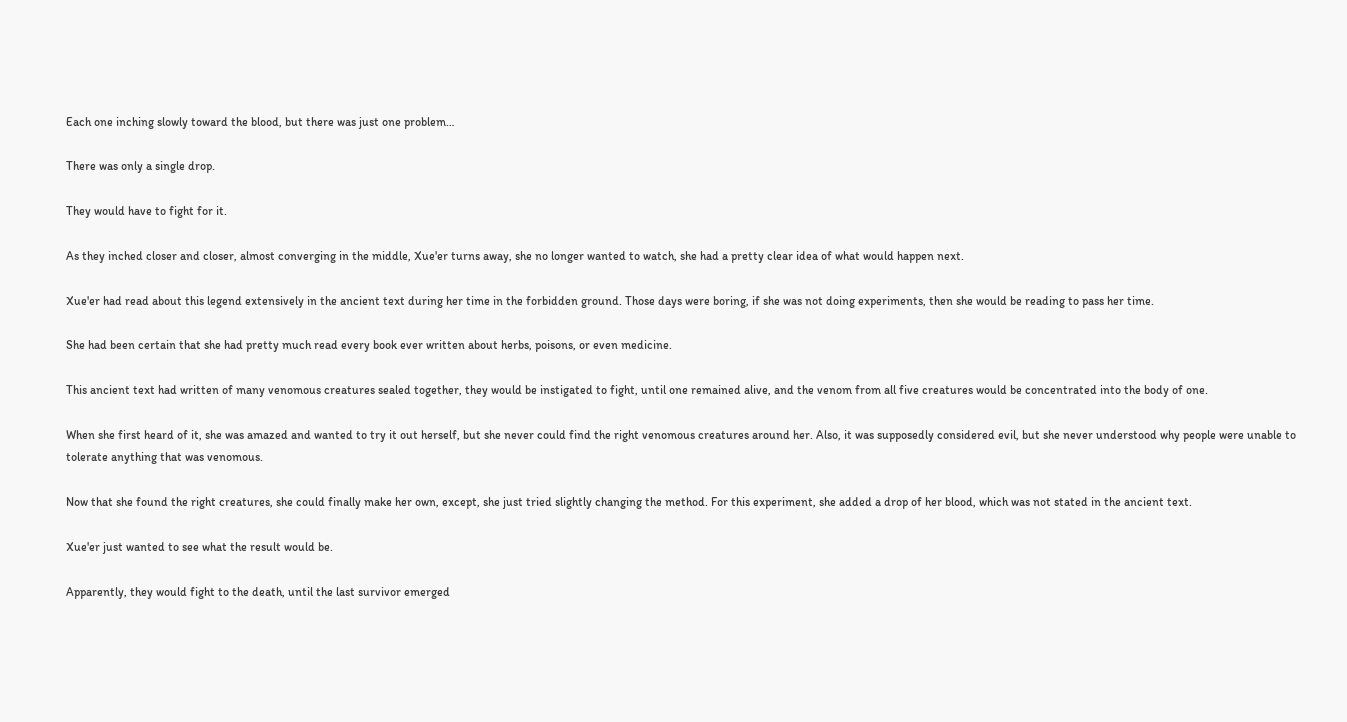Each one inching slowly toward the blood, but there was just one problem…

There was only a single drop.

They would have to fight for it.

As they inched closer and closer, almost converging in the middle, Xue'er turns away, she no longer wanted to watch, she had a pretty clear idea of what would happen next.

Xue'er had read about this legend extensively in the ancient text during her time in the forbidden ground. Those days were boring, if she was not doing experiments, then she would be reading to pass her time.

She had been certain that she had pretty much read every book ever written about herbs, poisons, or even medicine.

This ancient text had written of many venomous creatures sealed together, they would be instigated to fight, until one remained alive, and the venom from all five creatures would be concentrated into the body of one.

When she first heard of it, she was amazed and wanted to try it out herself, but she never could find the right venomous creatures around her. Also, it was supposedly considered evil, but she never understood why people were unable to tolerate anything that was venomous.

Now that she found the right creatures, she could finally make her own, except, she just tried slightly changing the method. For this experiment, she added a drop of her blood, which was not stated in the ancient text.

Xue'er just wanted to see what the result would be.

Apparently, they would fight to the death, until the last survivor emerged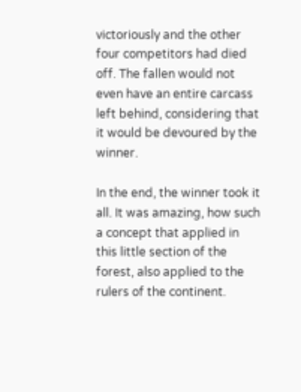victoriously and the other four competitors had died off. The fallen would not even have an entire carcass left behind, considering that it would be devoured by the winner.

In the end, the winner took it all. It was amazing, how such a concept that applied in this little section of the forest, also applied to the rulers of the continent.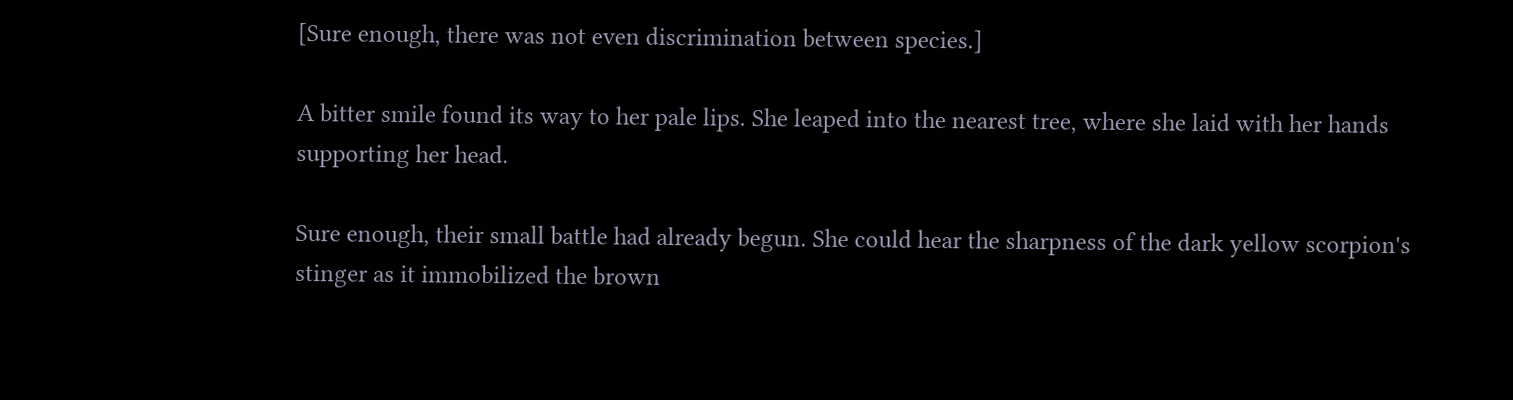[Sure enough, there was not even discrimination between species.]

A bitter smile found its way to her pale lips. She leaped into the nearest tree, where she laid with her hands supporting her head.

Sure enough, their small battle had already begun. She could hear the sharpness of the dark yellow scorpion's stinger as it immobilized the brown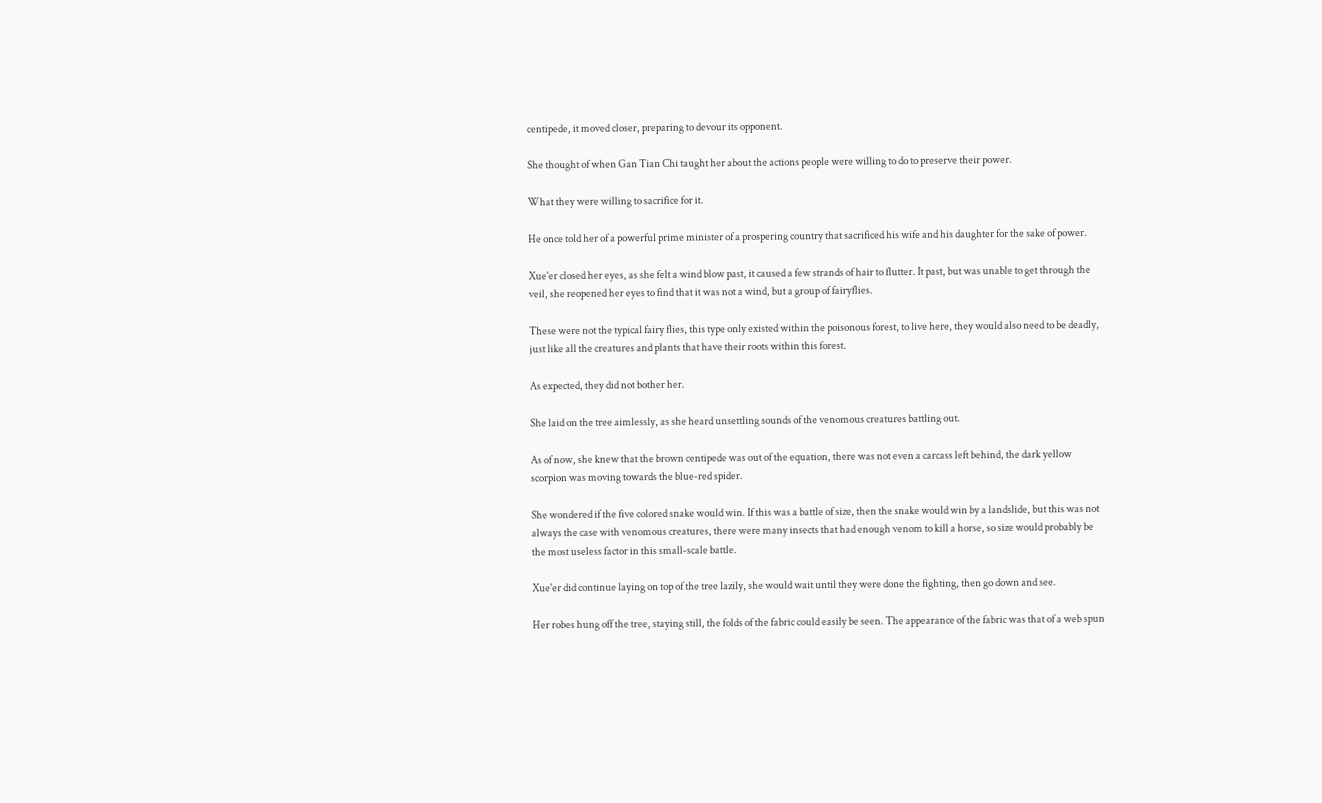centipede, it moved closer, preparing to devour its opponent.

She thought of when Gan Tian Chi taught her about the actions people were willing to do to preserve their power.

What they were willing to sacrifice for it.

He once told her of a powerful prime minister of a prospering country that sacrificed his wife and his daughter for the sake of power.

Xue'er closed her eyes, as she felt a wind blow past, it caused a few strands of hair to flutter. It past, but was unable to get through the veil, she reopened her eyes to find that it was not a wind, but a group of fairyflies.

These were not the typical fairy flies, this type only existed within the poisonous forest, to live here, they would also need to be deadly, just like all the creatures and plants that have their roots within this forest.

As expected, they did not bother her.

She laid on the tree aimlessly, as she heard unsettling sounds of the venomous creatures battling out.

As of now, she knew that the brown centipede was out of the equation, there was not even a carcass left behind, the dark yellow scorpion was moving towards the blue-red spider.

She wondered if the five colored snake would win. If this was a battle of size, then the snake would win by a landslide, but this was not always the case with venomous creatures, there were many insects that had enough venom to kill a horse, so size would probably be the most useless factor in this small-scale battle.

Xue'er did continue laying on top of the tree lazily, she would wait until they were done the fighting, then go down and see.

Her robes hung off the tree, staying still, the folds of the fabric could easily be seen. The appearance of the fabric was that of a web spun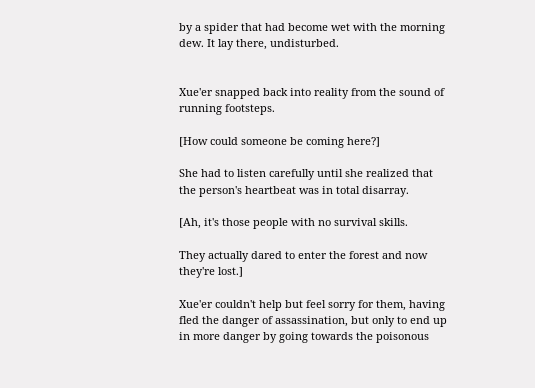by a spider that had become wet with the morning dew. It lay there, undisturbed.


Xue'er snapped back into reality from the sound of running footsteps.

[How could someone be coming here?]

She had to listen carefully until she realized that the person's heartbeat was in total disarray.

[Ah, it's those people with no survival skills.

They actually dared to enter the forest and now they're lost.]

Xue'er couldn't help but feel sorry for them, having fled the danger of assassination, but only to end up in more danger by going towards the poisonous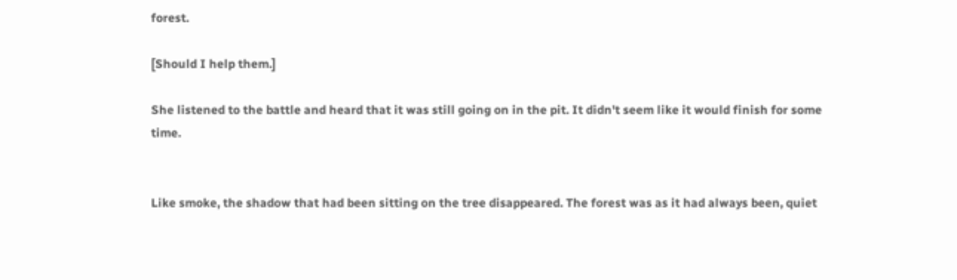forest.

[Should I help them.]

She listened to the battle and heard that it was still going on in the pit. It didn't seem like it would finish for some time.


Like smoke, the shadow that had been sitting on the tree disappeared. The forest was as it had always been, quiet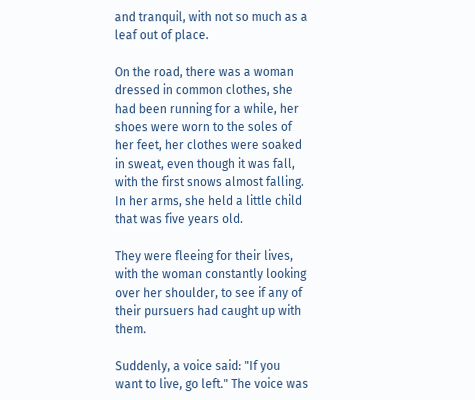and tranquil, with not so much as a leaf out of place.

On the road, there was a woman dressed in common clothes, she had been running for a while, her shoes were worn to the soles of her feet, her clothes were soaked in sweat, even though it was fall, with the first snows almost falling. In her arms, she held a little child that was five years old.

They were fleeing for their lives, with the woman constantly looking over her shoulder, to see if any of their pursuers had caught up with them.

Suddenly, a voice said: "If you want to live, go left." The voice was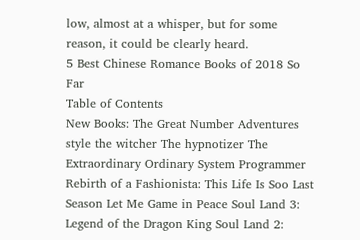low, almost at a whisper, but for some reason, it could be clearly heard.
5 Best Chinese Romance Books of 2018 So Far
Table of Contents
New Books: The Great Number Adventures style the witcher The hypnotizer The Extraordinary Ordinary System Programmer Rebirth of a Fashionista: This Life Is Soo Last Season Let Me Game in Peace Soul Land 3: Legend of the Dragon King Soul Land 2: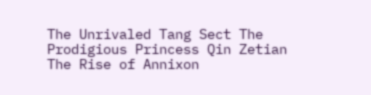The Unrivaled Tang Sect The Prodigious Princess Qin Zetian The Rise of Annixon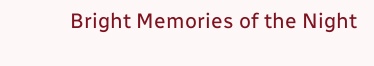Bright Memories of the Night